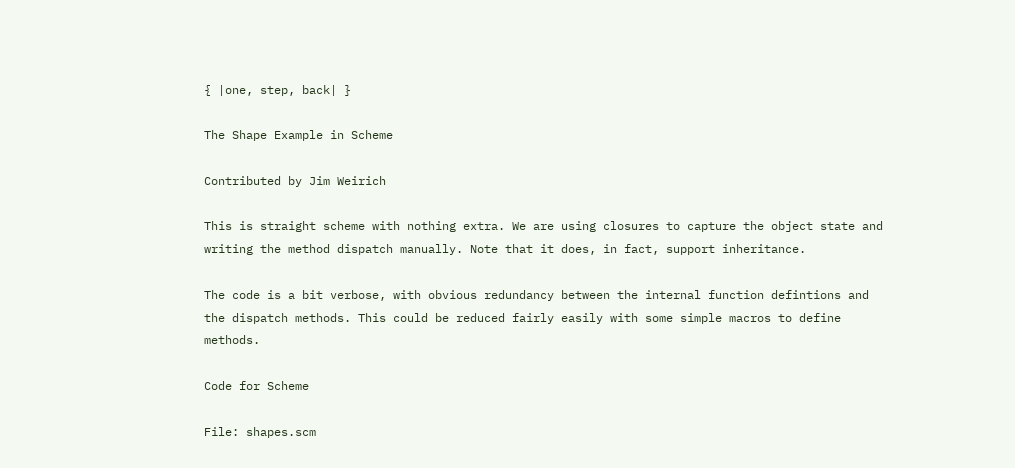{ |one, step, back| }

The Shape Example in Scheme

Contributed by Jim Weirich

This is straight scheme with nothing extra. We are using closures to capture the object state and writing the method dispatch manually. Note that it does, in fact, support inheritance.

The code is a bit verbose, with obvious redundancy between the internal function defintions and the dispatch methods. This could be reduced fairly easily with some simple macros to define methods.

Code for Scheme

File: shapes.scm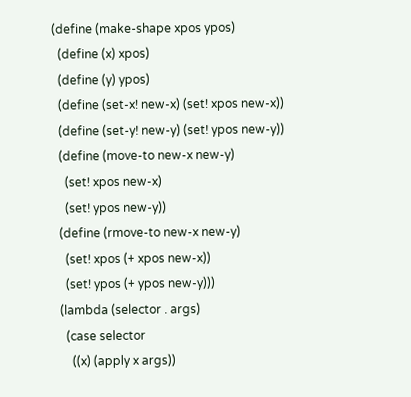(define (make-shape xpos ypos)
  (define (x) xpos)
  (define (y) ypos)
  (define (set-x! new-x) (set! xpos new-x))
  (define (set-y! new-y) (set! ypos new-y))
  (define (move-to new-x new-y)
    (set! xpos new-x)
    (set! ypos new-y))
  (define (rmove-to new-x new-y)
    (set! xpos (+ xpos new-x))
    (set! ypos (+ ypos new-y)))
  (lambda (selector . args)
    (case selector
      ((x) (apply x args))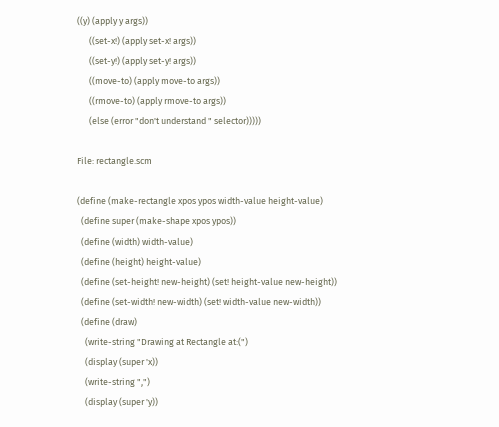((y) (apply y args))
      ((set-x!) (apply set-x! args))
      ((set-y!) (apply set-y! args))
      ((move-to) (apply move-to args))
      ((rmove-to) (apply rmove-to args))
      (else (error "don't understand " selector)))))

File: rectangle.scm

(define (make-rectangle xpos ypos width-value height-value)
  (define super (make-shape xpos ypos))
  (define (width) width-value)
  (define (height) height-value)
  (define (set-height! new-height) (set! height-value new-height))
  (define (set-width! new-width) (set! width-value new-width))
  (define (draw)
    (write-string "Drawing at Rectangle at:(")
    (display (super 'x))
    (write-string ",")
    (display (super 'y))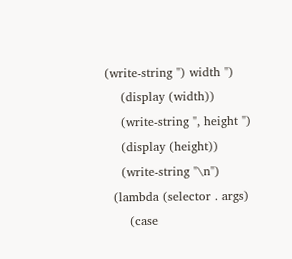(write-string ") width ")
    (display (width))
    (write-string ", height ")
    (display (height))
    (write-string "\n")
  (lambda (selector . args)
      (case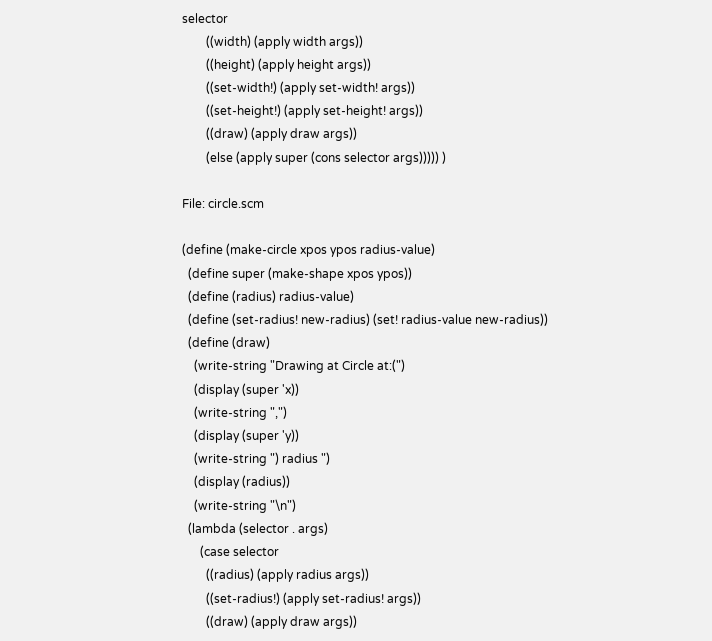selector
        ((width) (apply width args))
        ((height) (apply height args))
        ((set-width!) (apply set-width! args))
        ((set-height!) (apply set-height! args))
        ((draw) (apply draw args))
        (else (apply super (cons selector args))))) )

File: circle.scm

(define (make-circle xpos ypos radius-value)
  (define super (make-shape xpos ypos))
  (define (radius) radius-value)
  (define (set-radius! new-radius) (set! radius-value new-radius))
  (define (draw)
    (write-string "Drawing at Circle at:(")
    (display (super 'x))
    (write-string ",")
    (display (super 'y))
    (write-string ") radius ")
    (display (radius))
    (write-string "\n")
  (lambda (selector . args)
      (case selector
        ((radius) (apply radius args))
        ((set-radius!) (apply set-radius! args))
        ((draw) (apply draw args))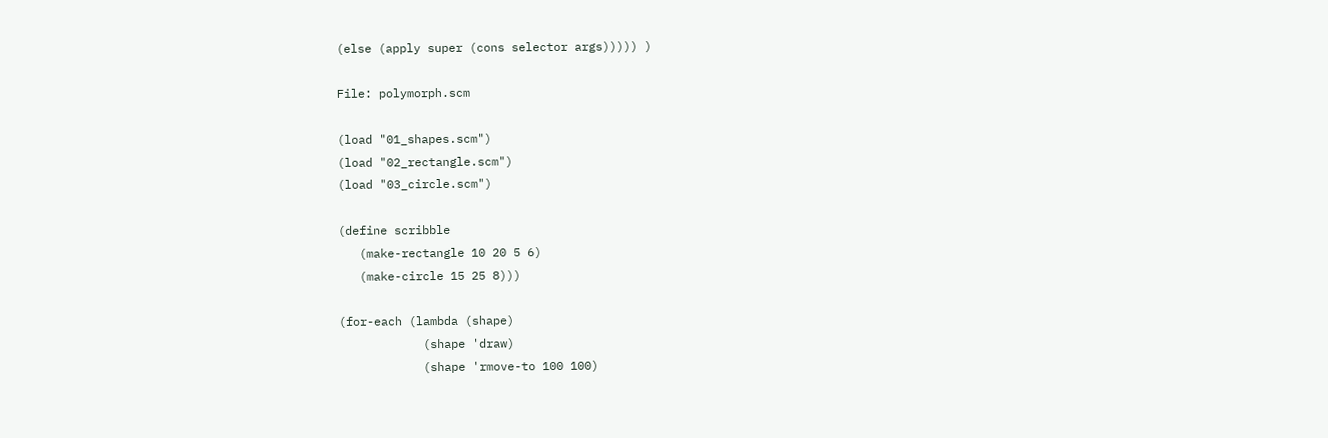(else (apply super (cons selector args))))) )

File: polymorph.scm

(load "01_shapes.scm")
(load "02_rectangle.scm")
(load "03_circle.scm")

(define scribble
   (make-rectangle 10 20 5 6)
   (make-circle 15 25 8)))

(for-each (lambda (shape)
            (shape 'draw)
            (shape 'rmove-to 100 100)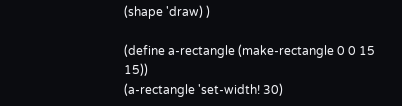(shape 'draw) )

(define a-rectangle (make-rectangle 0 0 15 15))
(a-rectangle 'set-width! 30)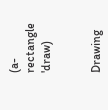(a-rectangle 'draw)


Drawing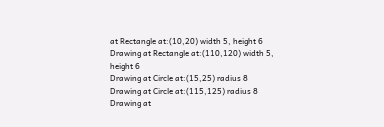at Rectangle at:(10,20) width 5, height 6
Drawing at Rectangle at:(110,120) width 5, height 6
Drawing at Circle at:(15,25) radius 8
Drawing at Circle at:(115,125) radius 8
Drawing at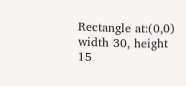Rectangle at:(0,0) width 30, height 15